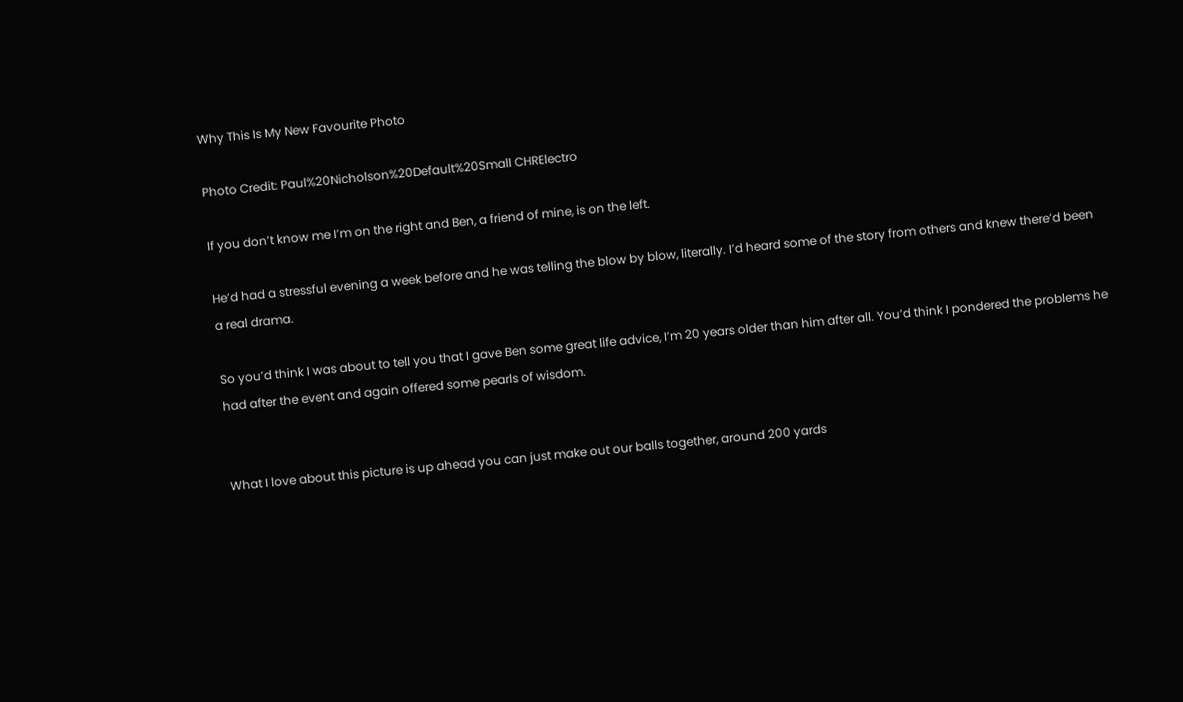Why This Is My New Favourite Photo

Photo Credit: Paul%20Nicholson%20Default%20Small CHRElectro

If you don’t know me I’m on the right and Ben, a friend of mine, is on the left.

He’d had a stressful evening a week before and he was telling the blow by blow, literally. I’d heard some of the story from others and knew there’d been a real drama.

So you’d think I was about to tell you that I gave Ben some great life advice, I’m 20 years older than him after all. You’d think I pondered the problems he had after the event and again offered some pearls of wisdom.


What I love about this picture is up ahead you can just make out our balls together, around 200 yards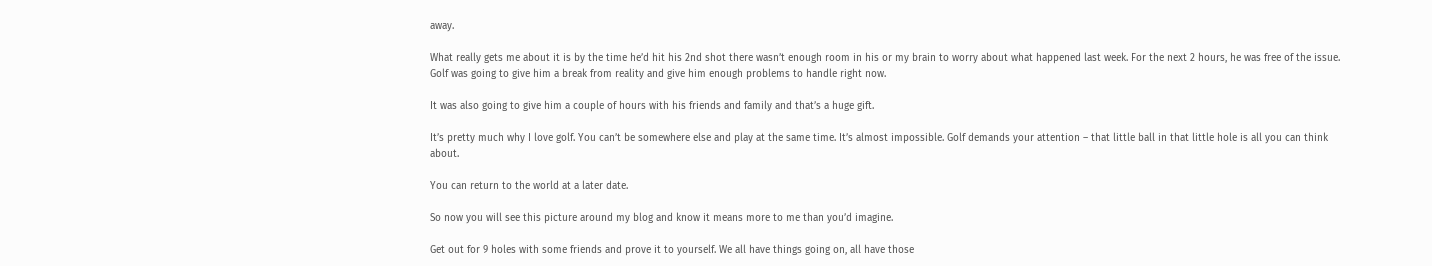away.

What really gets me about it is by the time he’d hit his 2nd shot there wasn’t enough room in his or my brain to worry about what happened last week. For the next 2 hours, he was free of the issue. Golf was going to give him a break from reality and give him enough problems to handle right now.

It was also going to give him a couple of hours with his friends and family and that’s a huge gift.

It’s pretty much why I love golf. You can’t be somewhere else and play at the same time. It’s almost impossible. Golf demands your attention – that little ball in that little hole is all you can think about.

You can return to the world at a later date.

So now you will see this picture around my blog and know it means more to me than you’d imagine.

Get out for 9 holes with some friends and prove it to yourself. We all have things going on, all have those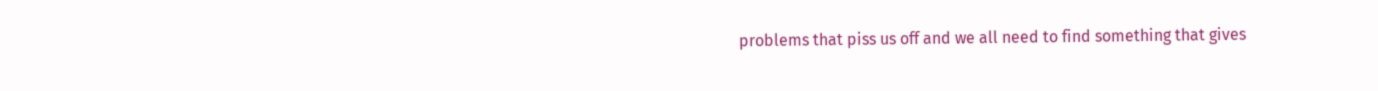problems that piss us off and we all need to find something that gives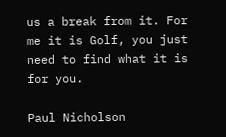us a break from it. For me it is Golf, you just need to find what it is for you.

Paul Nicholson